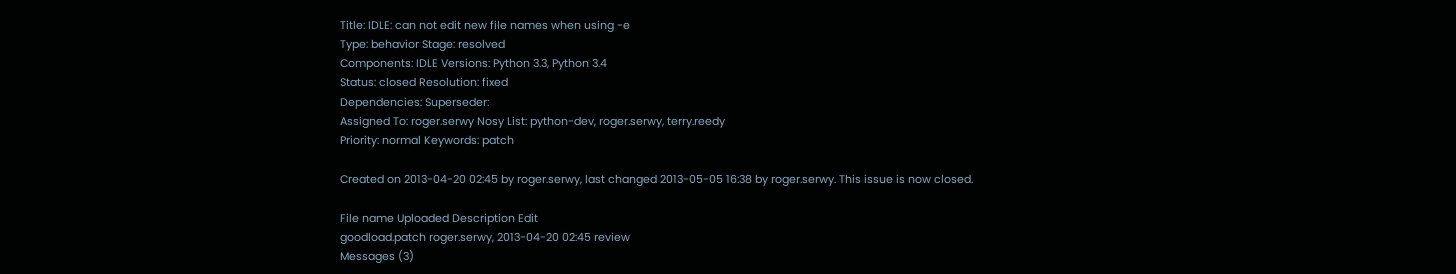Title: IDLE: can not edit new file names when using -e
Type: behavior Stage: resolved
Components: IDLE Versions: Python 3.3, Python 3.4
Status: closed Resolution: fixed
Dependencies: Superseder:
Assigned To: roger.serwy Nosy List: python-dev, roger.serwy, terry.reedy
Priority: normal Keywords: patch

Created on 2013-04-20 02:45 by roger.serwy, last changed 2013-05-05 16:38 by roger.serwy. This issue is now closed.

File name Uploaded Description Edit
goodload.patch roger.serwy, 2013-04-20 02:45 review
Messages (3)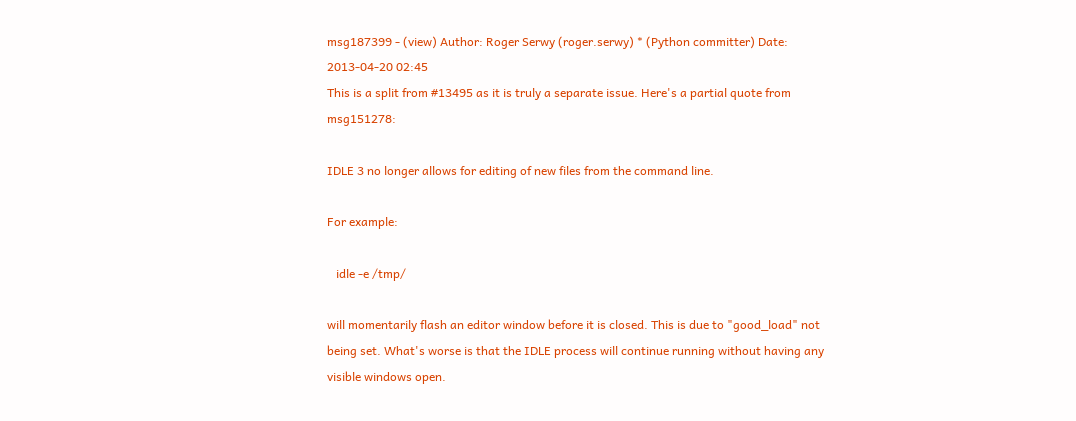msg187399 - (view) Author: Roger Serwy (roger.serwy) * (Python committer) Date: 2013-04-20 02:45
This is a split from #13495 as it is truly a separate issue. Here's a partial quote from msg151278:

IDLE 3 no longer allows for editing of new files from the command line.

For example:

   idle -e /tmp/

will momentarily flash an editor window before it is closed. This is due to "good_load" not being set. What's worse is that the IDLE process will continue running without having any visible windows open.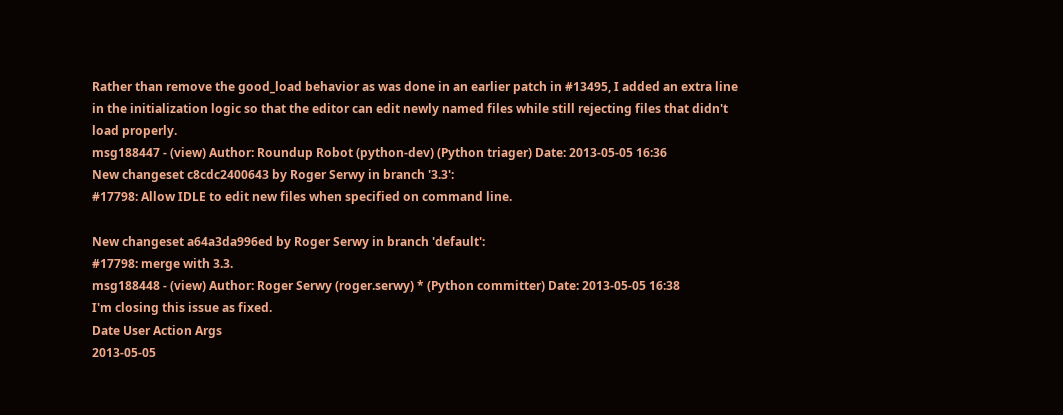Rather than remove the good_load behavior as was done in an earlier patch in #13495, I added an extra line in the initialization logic so that the editor can edit newly named files while still rejecting files that didn't load properly.
msg188447 - (view) Author: Roundup Robot (python-dev) (Python triager) Date: 2013-05-05 16:36
New changeset c8cdc2400643 by Roger Serwy in branch '3.3':
#17798: Allow IDLE to edit new files when specified on command line.

New changeset a64a3da996ed by Roger Serwy in branch 'default':
#17798: merge with 3.3.
msg188448 - (view) Author: Roger Serwy (roger.serwy) * (Python committer) Date: 2013-05-05 16:38
I'm closing this issue as fixed.
Date User Action Args
2013-05-05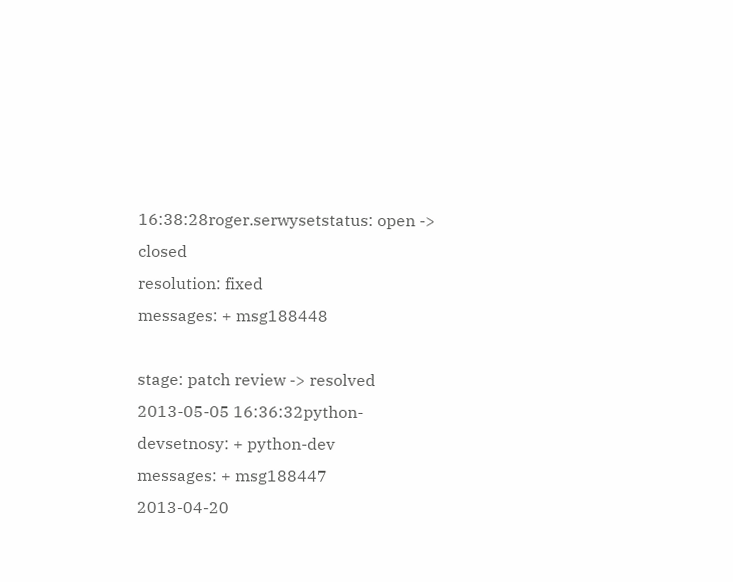16:38:28roger.serwysetstatus: open -> closed
resolution: fixed
messages: + msg188448

stage: patch review -> resolved
2013-05-05 16:36:32python-devsetnosy: + python-dev
messages: + msg188447
2013-04-20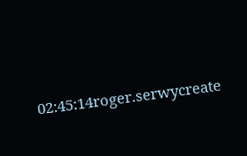02:45:14roger.serwycreate